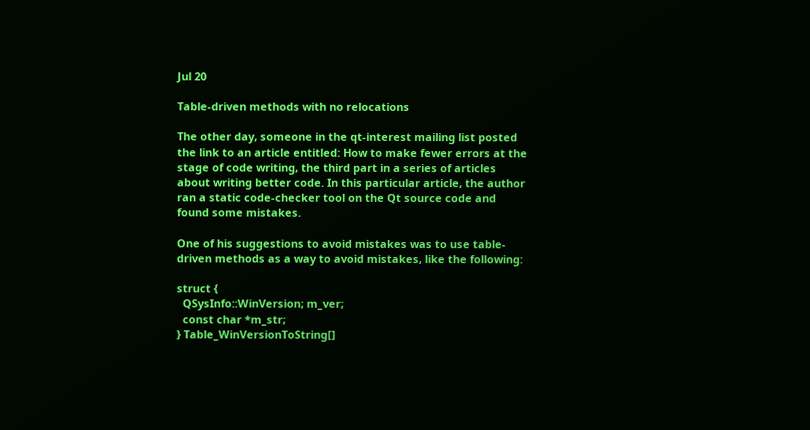Jul 20

Table-driven methods with no relocations

The other day, someone in the qt-interest mailing list posted the link to an article entitled: How to make fewer errors at the stage of code writing, the third part in a series of articles about writing better code. In this particular article, the author ran a static code-checker tool on the Qt source code and found some mistakes.

One of his suggestions to avoid mistakes was to use table-driven methods as a way to avoid mistakes, like the following:

struct {
  QSysInfo::WinVersion; m_ver;
  const char *m_str;
} Table_WinVersionToString[]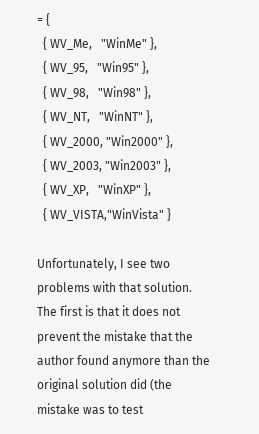= {
  { WV_Me,   "WinMe" },
  { WV_95,   "Win95" },
  { WV_98,   "Win98" },
  { WV_NT,   "WinNT" },
  { WV_2000, "Win2000" },
  { WV_2003, "Win2003" },
  { WV_XP,   "WinXP" },
  { WV_VISTA,"WinVista" }

Unfortunately, I see two problems with that solution. The first is that it does not prevent the mistake that the author found anymore than the original solution did (the mistake was to test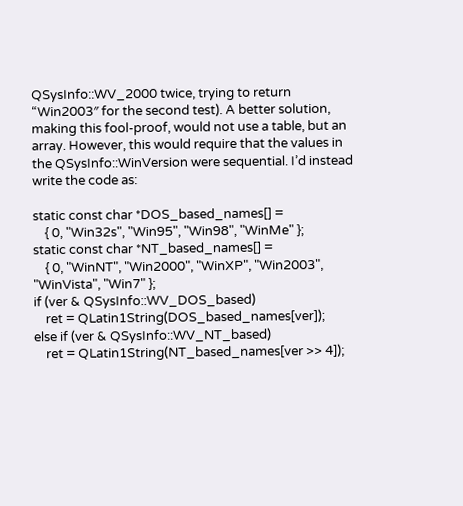QSysInfo::WV_2000 twice, trying to return “Win2003″ for the second test). A better solution, making this fool-proof, would not use a table, but an array. However, this would require that the values in the QSysInfo::WinVersion were sequential. I’d instead write the code as:

static const char *DOS_based_names[] =
    { 0, "Win32s", "Win95", "Win98", "WinMe" };
static const char *NT_based_names[] =
    { 0, "WinNT", "Win2000", "WinXP", "Win2003", "WinVista", "Win7" };
if (ver & QSysInfo::WV_DOS_based)
    ret = QLatin1String(DOS_based_names[ver]);
else if (ver & QSysInfo::WV_NT_based)
    ret = QLatin1String(NT_based_names[ver >> 4]);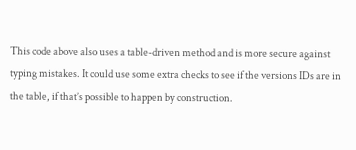This code above also uses a table-driven method and is more secure against typing mistakes. It could use some extra checks to see if the versions IDs are in the table, if that’s possible to happen by construction.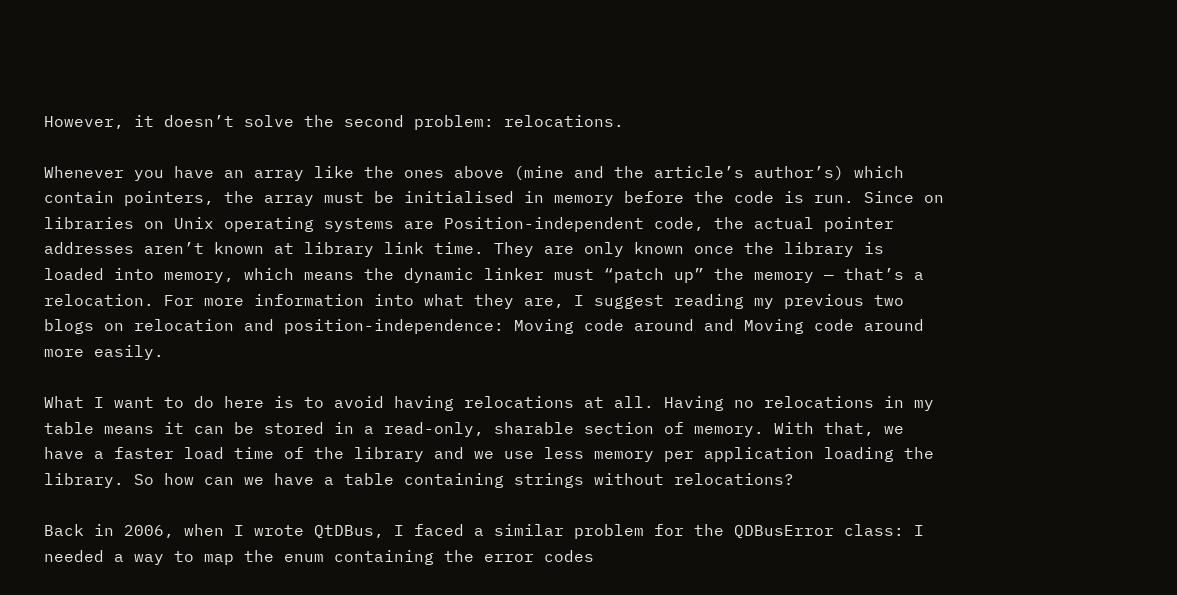However, it doesn’t solve the second problem: relocations.

Whenever you have an array like the ones above (mine and the article’s author’s) which contain pointers, the array must be initialised in memory before the code is run. Since on libraries on Unix operating systems are Position-independent code, the actual pointer addresses aren’t known at library link time. They are only known once the library is loaded into memory, which means the dynamic linker must “patch up” the memory — that’s a relocation. For more information into what they are, I suggest reading my previous two blogs on relocation and position-independence: Moving code around and Moving code around more easily.

What I want to do here is to avoid having relocations at all. Having no relocations in my table means it can be stored in a read-only, sharable section of memory. With that, we have a faster load time of the library and we use less memory per application loading the library. So how can we have a table containing strings without relocations?

Back in 2006, when I wrote QtDBus, I faced a similar problem for the QDBusError class: I needed a way to map the enum containing the error codes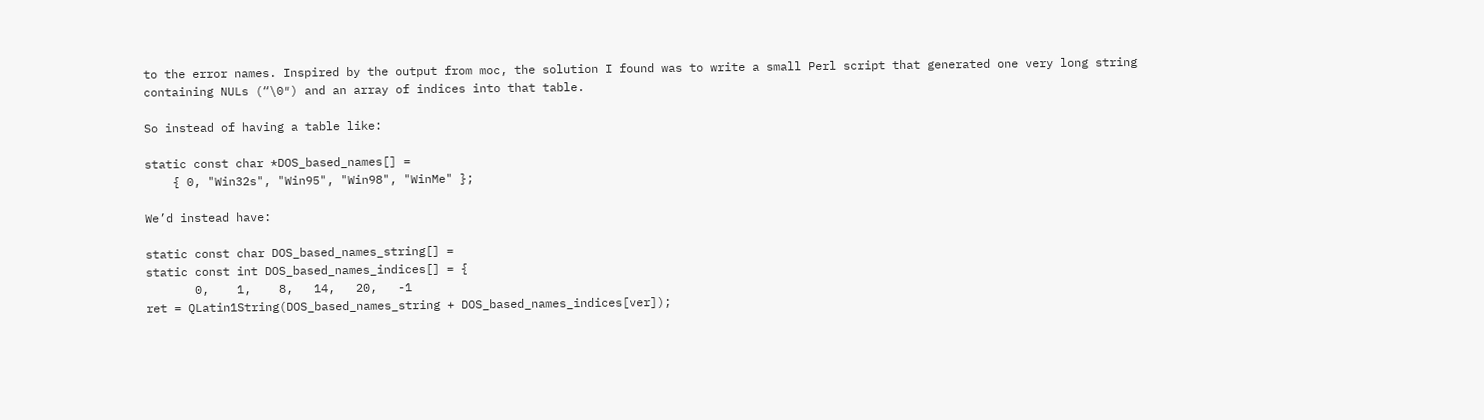to the error names. Inspired by the output from moc, the solution I found was to write a small Perl script that generated one very long string containing NULs (“\0″) and an array of indices into that table.

So instead of having a table like:

static const char *DOS_based_names[] =
    { 0, "Win32s", "Win95", "Win98", "WinMe" };

We’d instead have:

static const char DOS_based_names_string[] =
static const int DOS_based_names_indices[] = {
       0,    1,    8,   14,   20,   -1
ret = QLatin1String(DOS_based_names_string + DOS_based_names_indices[ver]);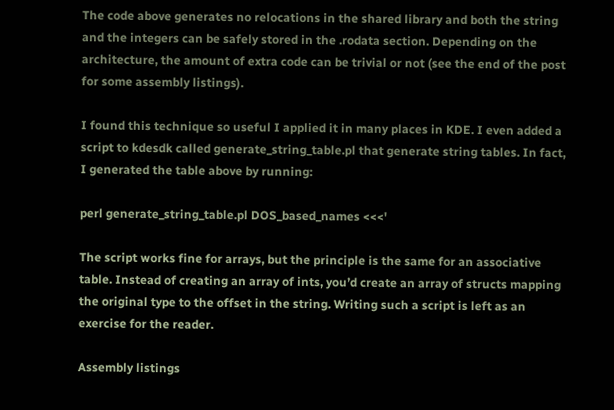The code above generates no relocations in the shared library and both the string and the integers can be safely stored in the .rodata section. Depending on the architecture, the amount of extra code can be trivial or not (see the end of the post for some assembly listings).

I found this technique so useful I applied it in many places in KDE. I even added a script to kdesdk called generate_string_table.pl that generate string tables. In fact, I generated the table above by running:

perl generate_string_table.pl DOS_based_names <<<'

The script works fine for arrays, but the principle is the same for an associative table. Instead of creating an array of ints, you’d create an array of structs mapping the original type to the offset in the string. Writing such a script is left as an exercise for the reader.

Assembly listings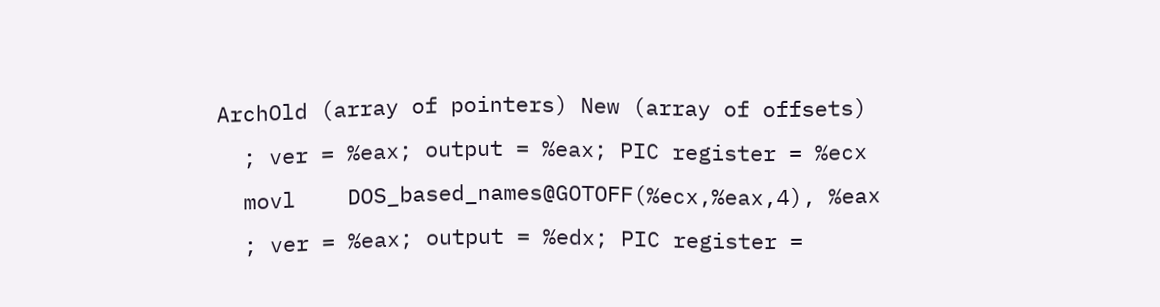ArchOld (array of pointers) New (array of offsets)
  ; ver = %eax; output = %eax; PIC register = %ecx
  movl    DOS_based_names@GOTOFF(%ecx,%eax,4), %eax
  ; ver = %eax; output = %edx; PIC register =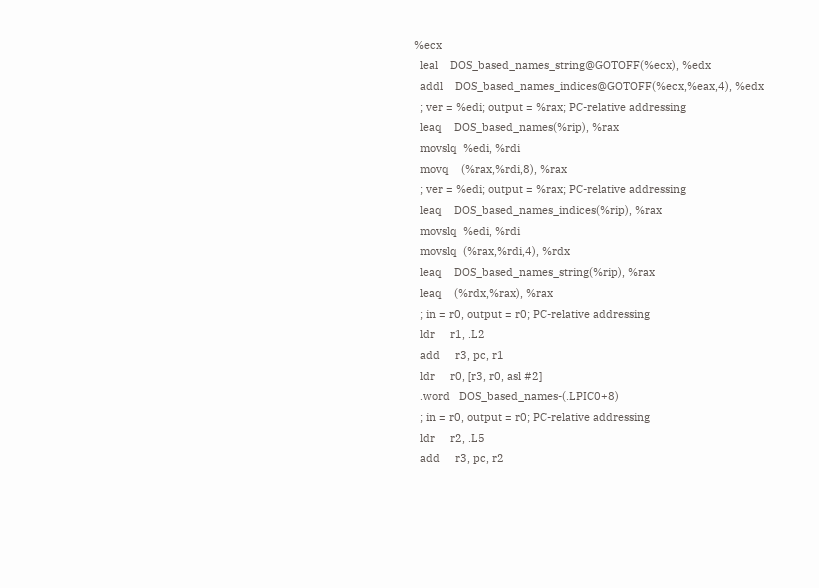%ecx
  leal    DOS_based_names_string@GOTOFF(%ecx), %edx
  addl    DOS_based_names_indices@GOTOFF(%ecx,%eax,4), %edx
  ; ver = %edi; output = %rax; PC-relative addressing
  leaq    DOS_based_names(%rip), %rax
  movslq  %edi, %rdi
  movq    (%rax,%rdi,8), %rax
  ; ver = %edi; output = %rax; PC-relative addressing
  leaq    DOS_based_names_indices(%rip), %rax
  movslq  %edi, %rdi
  movslq  (%rax,%rdi,4), %rdx
  leaq    DOS_based_names_string(%rip), %rax
  leaq    (%rdx,%rax), %rax
  ; in = r0, output = r0; PC-relative addressing
  ldr     r1, .L2
  add     r3, pc, r1
  ldr     r0, [r3, r0, asl #2]
  .word   DOS_based_names-(.LPIC0+8)
  ; in = r0, output = r0; PC-relative addressing
  ldr     r2, .L5
  add     r3, pc, r2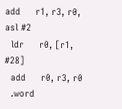add     r1, r3, r0, asl #2
  ldr     r0, [r1, #28]
  add     r0, r3, r0
  .word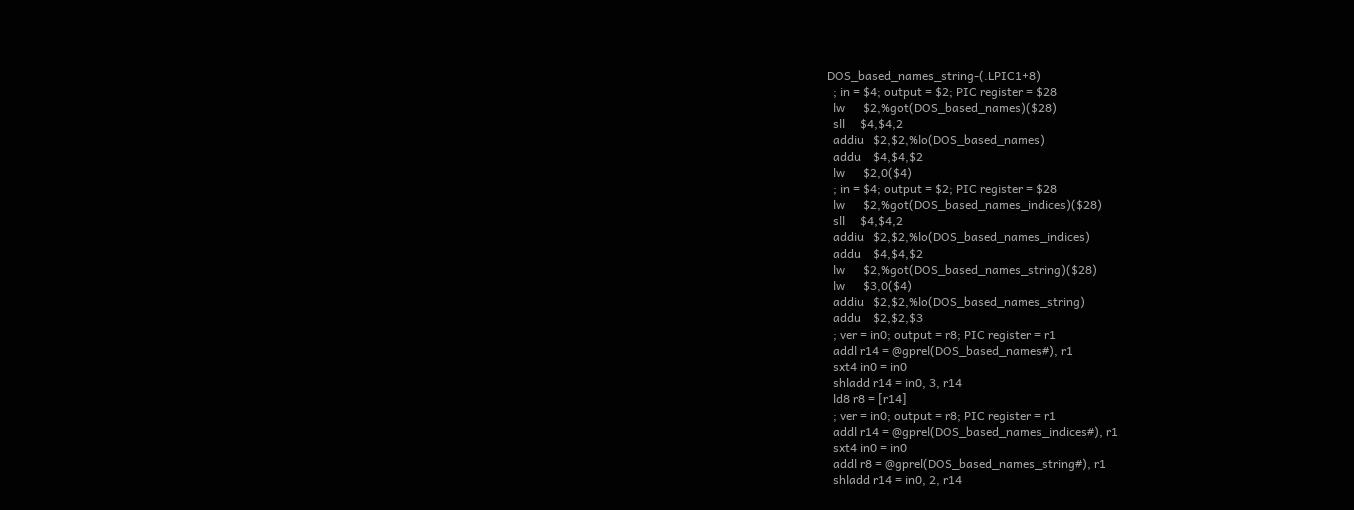DOS_based_names_string-(.LPIC1+8)
  ; in = $4; output = $2; PIC register = $28
  lw      $2,%got(DOS_based_names)($28)
  sll     $4,$4,2
  addiu   $2,$2,%lo(DOS_based_names)
  addu    $4,$4,$2
  lw      $2,0($4)
  ; in = $4; output = $2; PIC register = $28
  lw      $2,%got(DOS_based_names_indices)($28)
  sll     $4,$4,2
  addiu   $2,$2,%lo(DOS_based_names_indices)
  addu    $4,$4,$2
  lw      $2,%got(DOS_based_names_string)($28)
  lw      $3,0($4)
  addiu   $2,$2,%lo(DOS_based_names_string)
  addu    $2,$2,$3
  ; ver = in0; output = r8; PIC register = r1
  addl r14 = @gprel(DOS_based_names#), r1
  sxt4 in0 = in0
  shladd r14 = in0, 3, r14
  ld8 r8 = [r14]
  ; ver = in0; output = r8; PIC register = r1
  addl r14 = @gprel(DOS_based_names_indices#), r1
  sxt4 in0 = in0
  addl r8 = @gprel(DOS_based_names_string#), r1
  shladd r14 = in0, 2, r14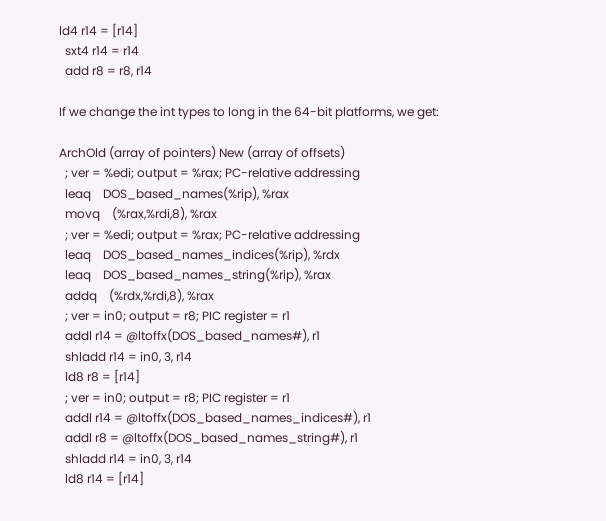ld4 r14 = [r14]
  sxt4 r14 = r14
  add r8 = r8, r14

If we change the int types to long in the 64-bit platforms, we get:

ArchOld (array of pointers) New (array of offsets)
  ; ver = %edi; output = %rax; PC-relative addressing
  leaq    DOS_based_names(%rip), %rax
  movq    (%rax,%rdi,8), %rax
  ; ver = %edi; output = %rax; PC-relative addressing
  leaq    DOS_based_names_indices(%rip), %rdx
  leaq    DOS_based_names_string(%rip), %rax
  addq    (%rdx,%rdi,8), %rax
  ; ver = in0; output = r8; PIC register = r1
  addl r14 = @ltoffx(DOS_based_names#), r1
  shladd r14 = in0, 3, r14
  ld8 r8 = [r14]
  ; ver = in0; output = r8; PIC register = r1
  addl r14 = @ltoffx(DOS_based_names_indices#), r1
  addl r8 = @ltoffx(DOS_based_names_string#), r1
  shladd r14 = in0, 3, r14
  ld8 r14 = [r14]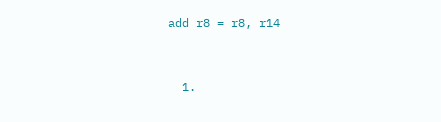add r8 = r8, r14


  1.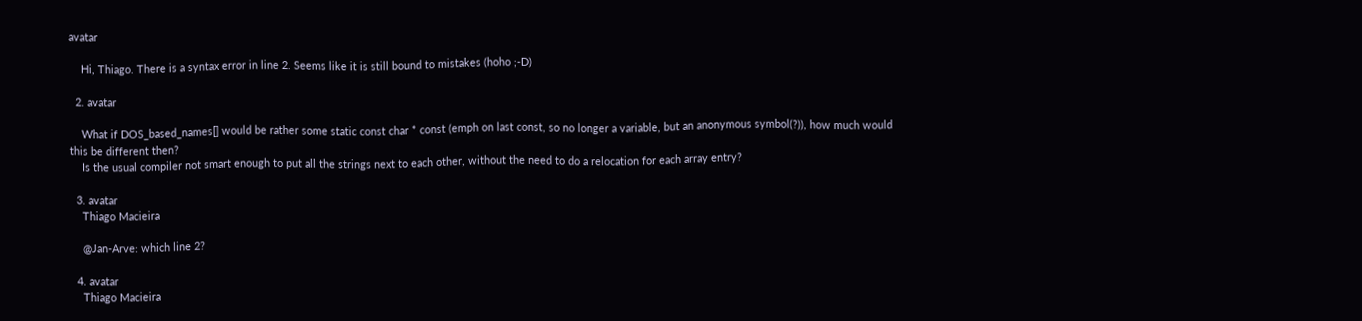avatar

    Hi, Thiago. There is a syntax error in line 2. Seems like it is still bound to mistakes (hoho ;-D)

  2. avatar

    What if DOS_based_names[] would be rather some static const char * const (emph on last const, so no longer a variable, but an anonymous symbol(?)), how much would this be different then?
    Is the usual compiler not smart enough to put all the strings next to each other, without the need to do a relocation for each array entry?

  3. avatar
    Thiago Macieira

    @Jan-Arve: which line 2?

  4. avatar
    Thiago Macieira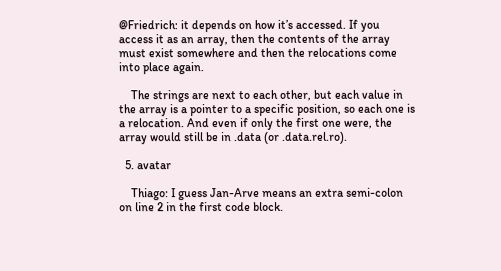@Friedrich: it depends on how it’s accessed. If you access it as an array, then the contents of the array must exist somewhere and then the relocations come into place again.

    The strings are next to each other, but each value in the array is a pointer to a specific position, so each one is a relocation. And even if only the first one were, the array would still be in .data (or .data.rel.ro).

  5. avatar

    Thiago: I guess Jan-Arve means an extra semi-colon on line 2 in the first code block.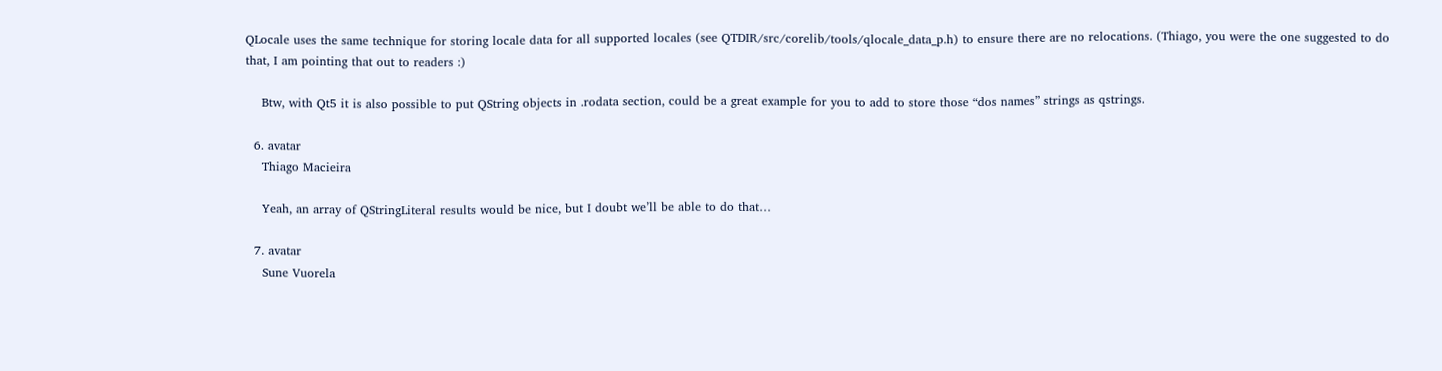QLocale uses the same technique for storing locale data for all supported locales (see QTDIR/src/corelib/tools/qlocale_data_p.h) to ensure there are no relocations. (Thiago, you were the one suggested to do that, I am pointing that out to readers :)

    Btw, with Qt5 it is also possible to put QString objects in .rodata section, could be a great example for you to add to store those “dos names” strings as qstrings.

  6. avatar
    Thiago Macieira

    Yeah, an array of QStringLiteral results would be nice, but I doubt we’ll be able to do that…

  7. avatar
    Sune Vuorela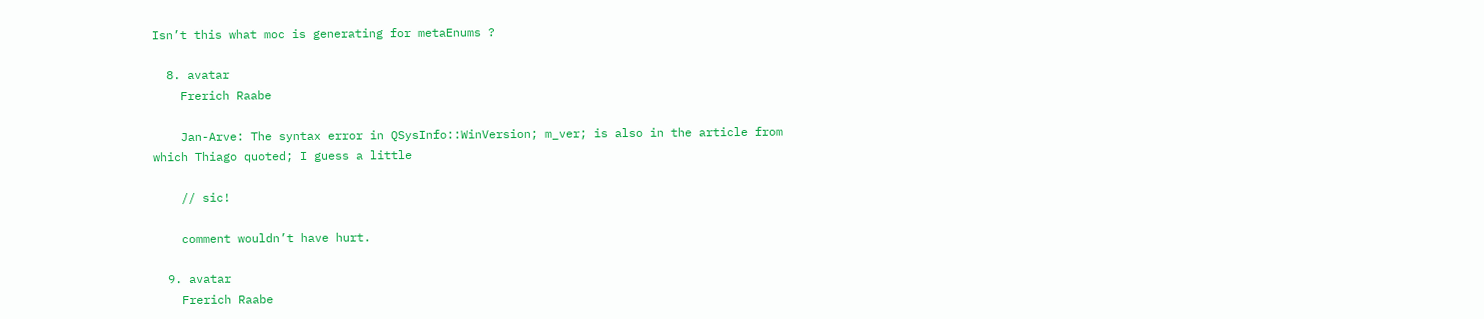Isn’t this what moc is generating for metaEnums ?

  8. avatar
    Frerich Raabe

    Jan-Arve: The syntax error in QSysInfo::WinVersion; m_ver; is also in the article from which Thiago quoted; I guess a little

    // sic!

    comment wouldn’t have hurt.

  9. avatar
    Frerich Raabe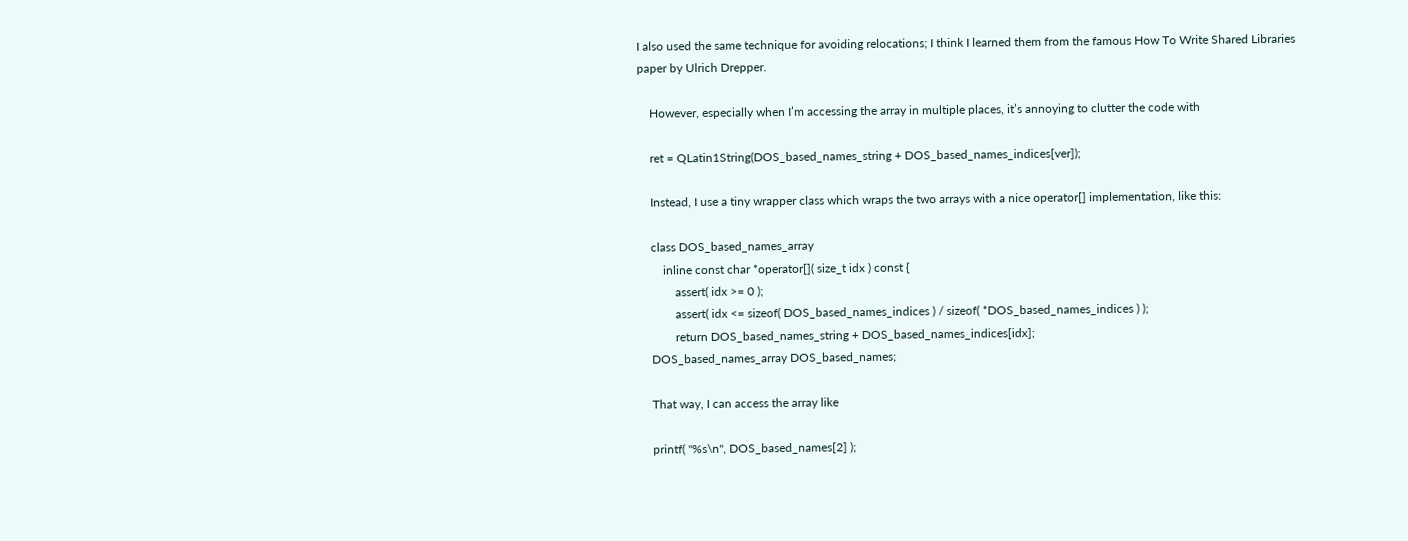I also used the same technique for avoiding relocations; I think I learned them from the famous How To Write Shared Libraries paper by Ulrich Drepper.

    However, especially when I’m accessing the array in multiple places, it’s annoying to clutter the code with

    ret = QLatin1String(DOS_based_names_string + DOS_based_names_indices[ver]);

    Instead, I use a tiny wrapper class which wraps the two arrays with a nice operator[] implementation, like this:

    class DOS_based_names_array
        inline const char *operator[]( size_t idx ) const {
            assert( idx >= 0 );
            assert( idx <= sizeof( DOS_based_names_indices ) / sizeof( *DOS_based_names_indices ) );
            return DOS_based_names_string + DOS_based_names_indices[idx];
    DOS_based_names_array DOS_based_names;

    That way, I can access the array like

    printf( "%s\n", DOS_based_names[2] );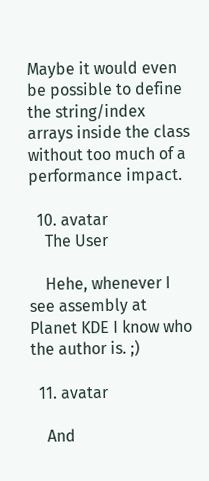Maybe it would even be possible to define the string/index arrays inside the class without too much of a performance impact.

  10. avatar
    The User

    Hehe, whenever I see assembly at Planet KDE I know who the author is. ;)

  11. avatar

    And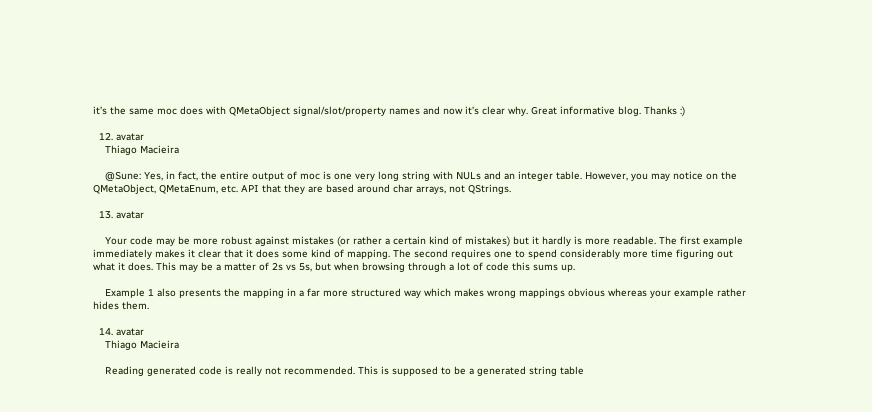it’s the same moc does with QMetaObject signal/slot/property names and now it’s clear why. Great informative blog. Thanks :)

  12. avatar
    Thiago Macieira

    @Sune: Yes, in fact, the entire output of moc is one very long string with NULs and an integer table. However, you may notice on the QMetaObject, QMetaEnum, etc. API that they are based around char arrays, not QStrings.

  13. avatar

    Your code may be more robust against mistakes (or rather a certain kind of mistakes) but it hardly is more readable. The first example immediately makes it clear that it does some kind of mapping. The second requires one to spend considerably more time figuring out what it does. This may be a matter of 2s vs 5s, but when browsing through a lot of code this sums up.

    Example 1 also presents the mapping in a far more structured way which makes wrong mappings obvious whereas your example rather hides them.

  14. avatar
    Thiago Macieira

    Reading generated code is really not recommended. This is supposed to be a generated string table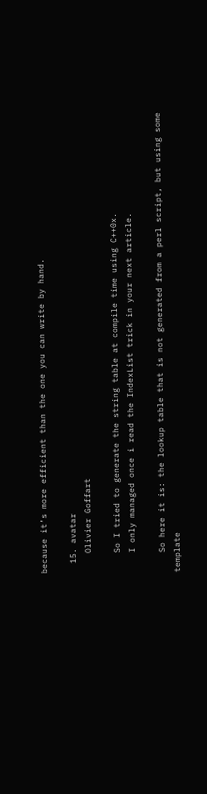because it’s more efficient than the one you can write by hand.

  15. avatar
    Olivier Goffart

    So I tried to generate the string table at compile time using C++0x.
    I only managed once i read the IndexList trick in your next article.

    So here it is: the lookup table that is not generated from a perl script, but using some template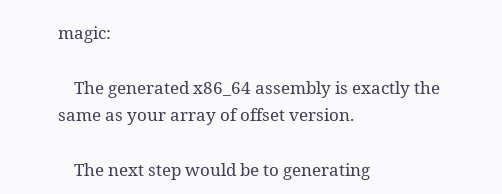magic:

    The generated x86_64 assembly is exactly the same as your array of offset version.

    The next step would be to generating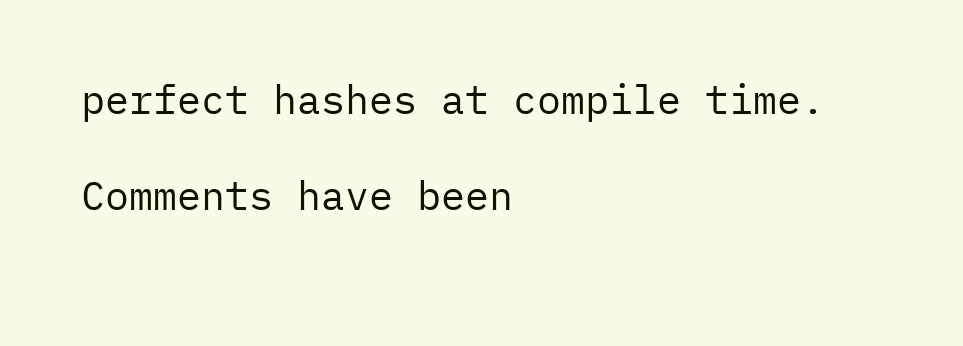perfect hashes at compile time.

Comments have been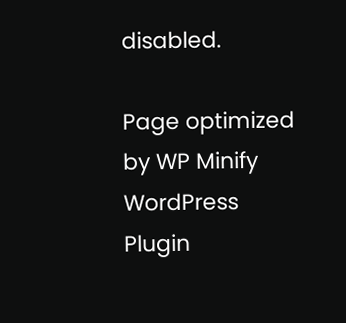disabled.

Page optimized by WP Minify WordPress Plugin